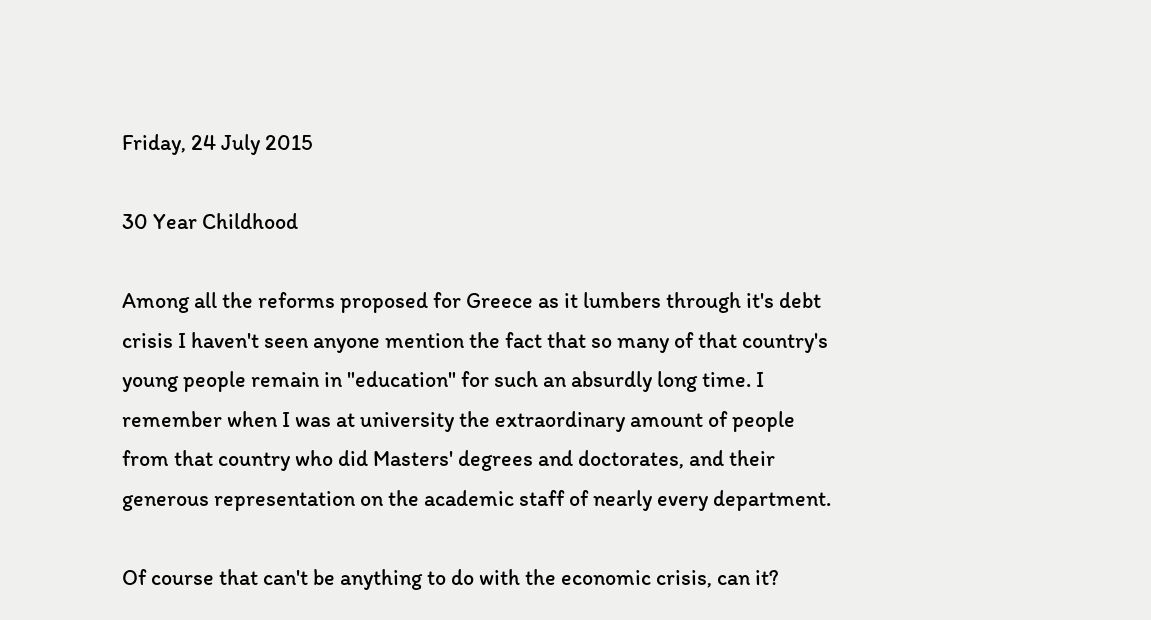Friday, 24 July 2015

30 Year Childhood

Among all the reforms proposed for Greece as it lumbers through it's debt crisis I haven't seen anyone mention the fact that so many of that country's young people remain in "education" for such an absurdly long time. I remember when I was at university the extraordinary amount of people from that country who did Masters' degrees and doctorates, and their generous representation on the academic staff of nearly every department.

Of course that can't be anything to do with the economic crisis, can it?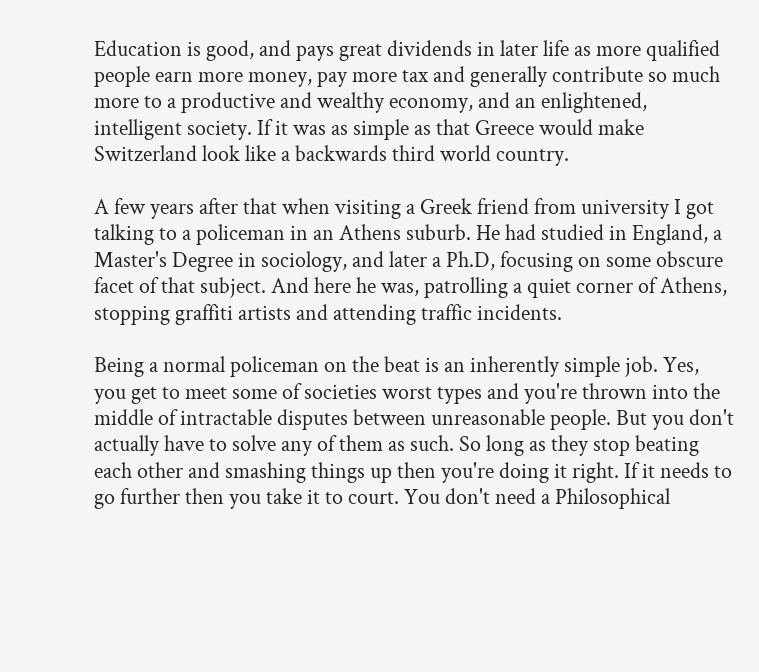Education is good, and pays great dividends in later life as more qualified people earn more money, pay more tax and generally contribute so much more to a productive and wealthy economy, and an enlightened, intelligent society. If it was as simple as that Greece would make Switzerland look like a backwards third world country.

A few years after that when visiting a Greek friend from university I got talking to a policeman in an Athens suburb. He had studied in England, a Master's Degree in sociology, and later a Ph.D, focusing on some obscure facet of that subject. And here he was, patrolling a quiet corner of Athens, stopping graffiti artists and attending traffic incidents.

Being a normal policeman on the beat is an inherently simple job. Yes, you get to meet some of societies worst types and you're thrown into the middle of intractable disputes between unreasonable people. But you don't actually have to solve any of them as such. So long as they stop beating each other and smashing things up then you're doing it right. If it needs to go further then you take it to court. You don't need a Philosophical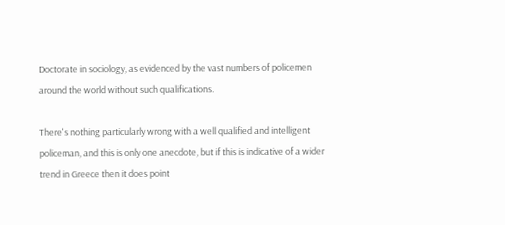Doctorate in sociology, as evidenced by the vast numbers of policemen around the world without such qualifications.

There's nothing particularly wrong with a well qualified and intelligent policeman, and this is only one anecdote, but if this is indicative of a wider trend in Greece then it does point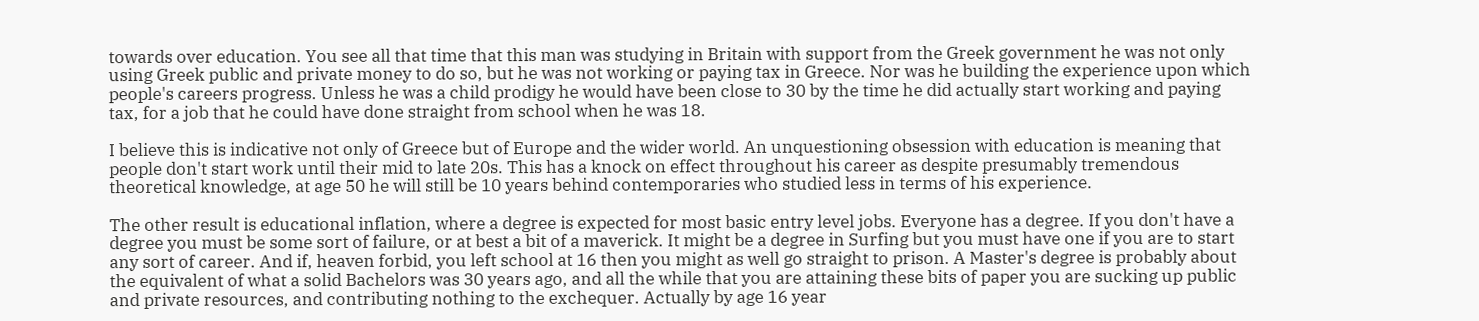towards over education. You see all that time that this man was studying in Britain with support from the Greek government he was not only using Greek public and private money to do so, but he was not working or paying tax in Greece. Nor was he building the experience upon which people's careers progress. Unless he was a child prodigy he would have been close to 30 by the time he did actually start working and paying tax, for a job that he could have done straight from school when he was 18.

I believe this is indicative not only of Greece but of Europe and the wider world. An unquestioning obsession with education is meaning that people don't start work until their mid to late 20s. This has a knock on effect throughout his career as despite presumably tremendous theoretical knowledge, at age 50 he will still be 10 years behind contemporaries who studied less in terms of his experience.

The other result is educational inflation, where a degree is expected for most basic entry level jobs. Everyone has a degree. If you don't have a degree you must be some sort of failure, or at best a bit of a maverick. It might be a degree in Surfing but you must have one if you are to start any sort of career. And if, heaven forbid, you left school at 16 then you might as well go straight to prison. A Master's degree is probably about the equivalent of what a solid Bachelors was 30 years ago, and all the while that you are attaining these bits of paper you are sucking up public and private resources, and contributing nothing to the exchequer. Actually by age 16 year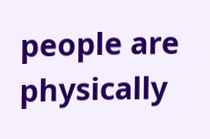people are physically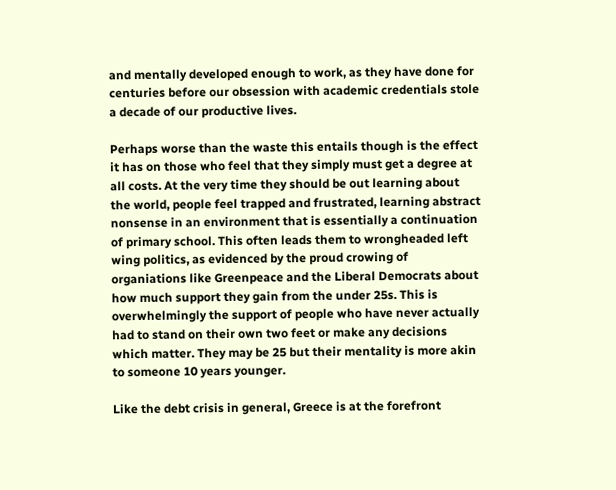and mentally developed enough to work, as they have done for centuries before our obsession with academic credentials stole a decade of our productive lives.

Perhaps worse than the waste this entails though is the effect it has on those who feel that they simply must get a degree at all costs. At the very time they should be out learning about the world, people feel trapped and frustrated, learning abstract nonsense in an environment that is essentially a continuation of primary school. This often leads them to wrongheaded left wing politics, as evidenced by the proud crowing of organiations like Greenpeace and the Liberal Democrats about how much support they gain from the under 25s. This is overwhelmingly the support of people who have never actually had to stand on their own two feet or make any decisions which matter. They may be 25 but their mentality is more akin to someone 10 years younger.

Like the debt crisis in general, Greece is at the forefront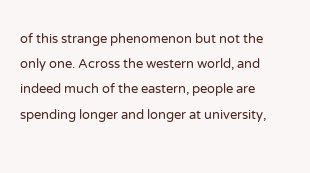of this strange phenomenon but not the only one. Across the western world, and indeed much of the eastern, people are spending longer and longer at university,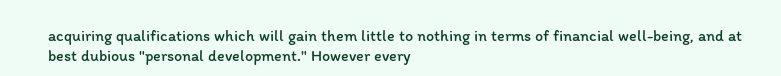acquiring qualifications which will gain them little to nothing in terms of financial well-being, and at best dubious "personal development." However every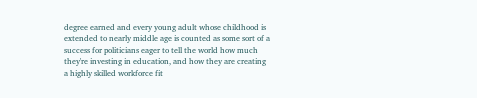degree earned and every young adult whose childhood is extended to nearly middle age is counted as some sort of a success for politicians eager to tell the world how much they're investing in education, and how they are creating a highly skilled workforce fit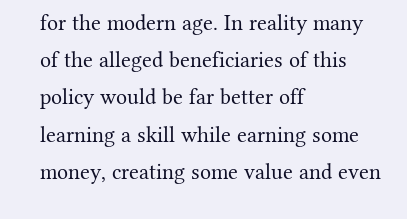for the modern age. In reality many of the alleged beneficiaries of this policy would be far better off learning a skill while earning some money, creating some value and even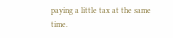paying a little tax at the same time.